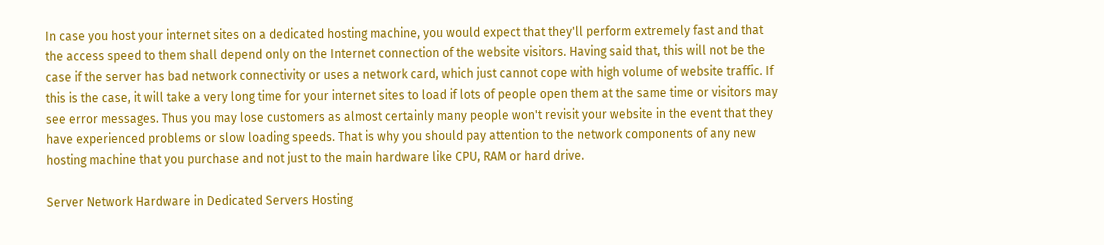In case you host your internet sites on a dedicated hosting machine, you would expect that they'll perform extremely fast and that the access speed to them shall depend only on the Internet connection of the website visitors. Having said that, this will not be the case if the server has bad network connectivity or uses a network card, which just cannot cope with high volume of website traffic. If this is the case, it will take a very long time for your internet sites to load if lots of people open them at the same time or visitors may see error messages. Thus you may lose customers as almost certainly many people won't revisit your website in the event that they have experienced problems or slow loading speeds. That is why you should pay attention to the network components of any new hosting machine that you purchase and not just to the main hardware like CPU, RAM or hard drive.

Server Network Hardware in Dedicated Servers Hosting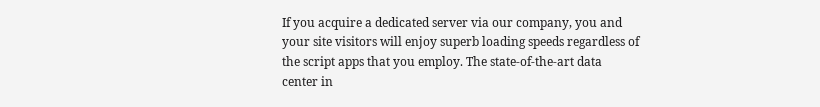If you acquire a dedicated server via our company, you and your site visitors will enjoy superb loading speeds regardless of the script apps that you employ. The state-of-the-art data center in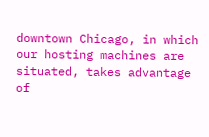downtown Chicago, in which our hosting machines are situated, takes advantage of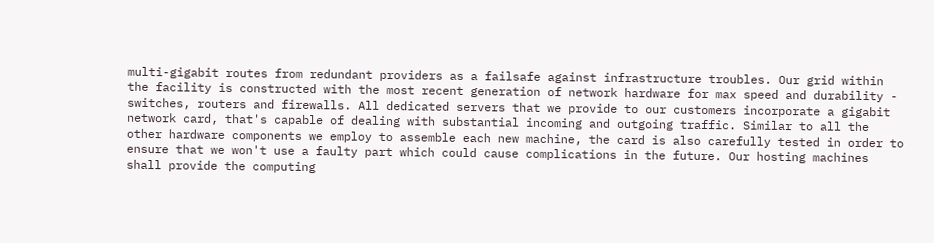multi-gigabit routes from redundant providers as a failsafe against infrastructure troubles. Our grid within the facility is constructed with the most recent generation of network hardware for max speed and durability - switches, routers and firewalls. All dedicated servers that we provide to our customers incorporate a gigabit network card, that's capable of dealing with substantial incoming and outgoing traffic. Similar to all the other hardware components we employ to assemble each new machine, the card is also carefully tested in order to ensure that we won't use a faulty part which could cause complications in the future. Our hosting machines shall provide the computing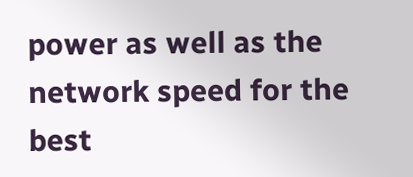power as well as the network speed for the best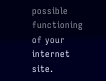possible functioning of your internet site.